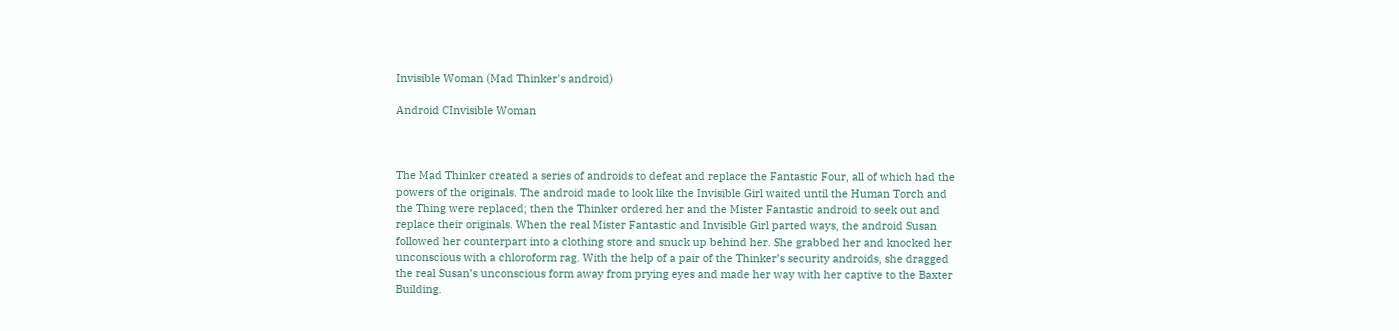Invisible Woman (Mad Thinker's android)

Android CInvisible Woman



The Mad Thinker created a series of androids to defeat and replace the Fantastic Four, all of which had the powers of the originals. The android made to look like the Invisible Girl waited until the Human Torch and the Thing were replaced; then the Thinker ordered her and the Mister Fantastic android to seek out and replace their originals. When the real Mister Fantastic and Invisible Girl parted ways, the android Susan followed her counterpart into a clothing store and snuck up behind her. She grabbed her and knocked her unconscious with a chloroform rag. With the help of a pair of the Thinker’s security androids, she dragged the real Susan’s unconscious form away from prying eyes and made her way with her captive to the Baxter Building.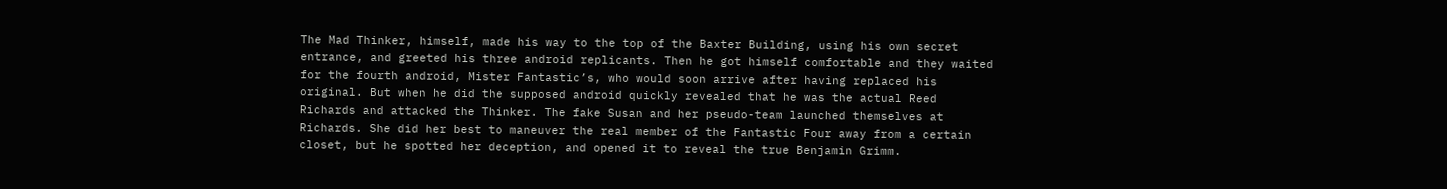The Mad Thinker, himself, made his way to the top of the Baxter Building, using his own secret entrance, and greeted his three android replicants. Then he got himself comfortable and they waited for the fourth android, Mister Fantastic’s, who would soon arrive after having replaced his original. But when he did the supposed android quickly revealed that he was the actual Reed Richards and attacked the Thinker. The fake Susan and her pseudo-team launched themselves at Richards. She did her best to maneuver the real member of the Fantastic Four away from a certain closet, but he spotted her deception, and opened it to reveal the true Benjamin Grimm.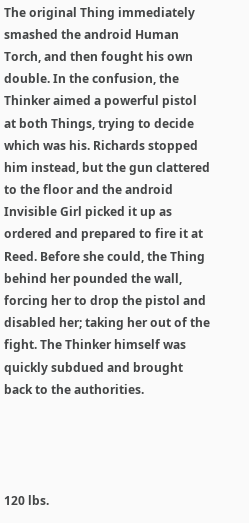The original Thing immediately smashed the android Human Torch, and then fought his own double. In the confusion, the Thinker aimed a powerful pistol at both Things, trying to decide which was his. Richards stopped him instead, but the gun clattered to the floor and the android Invisible Girl picked it up as ordered and prepared to fire it at Reed. Before she could, the Thing behind her pounded the wall, forcing her to drop the pistol and disabled her; taking her out of the fight. The Thinker himself was quickly subdued and brought back to the authorities.




120 lbs.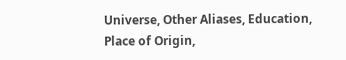Universe, Other Aliases, Education, Place of Origin,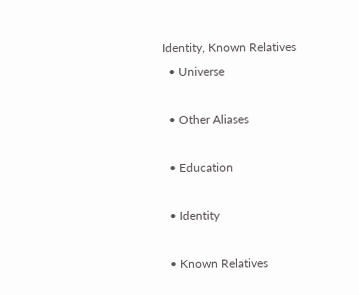Identity, Known Relatives
  • Universe

  • Other Aliases

  • Education

  • Identity

  • Known Relatives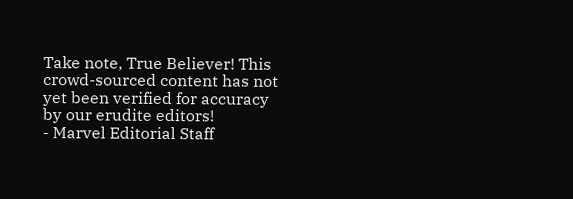Take note, True Believer! This crowd-sourced content has not yet been verified for accuracy by our erudite editors!
- Marvel Editorial Staff